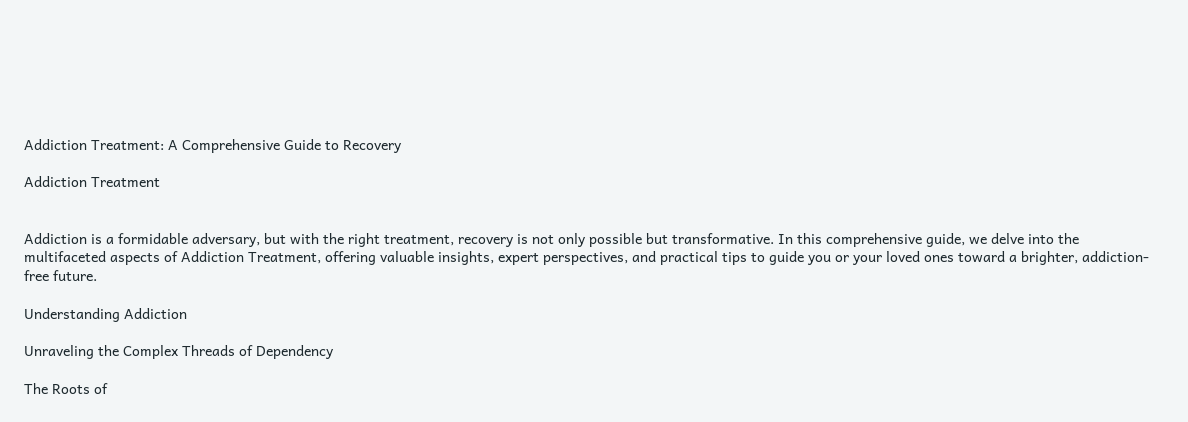Addiction Treatment: A Comprehensive Guide to Recovery

Addiction Treatment


Addiction is a formidable adversary, but with the right treatment, recovery is not only possible but transformative. In this comprehensive guide, we delve into the multifaceted aspects of Addiction Treatment, offering valuable insights, expert perspectives, and practical tips to guide you or your loved ones toward a brighter, addiction-free future.

Understanding Addiction

Unraveling the Complex Threads of Dependency

The Roots of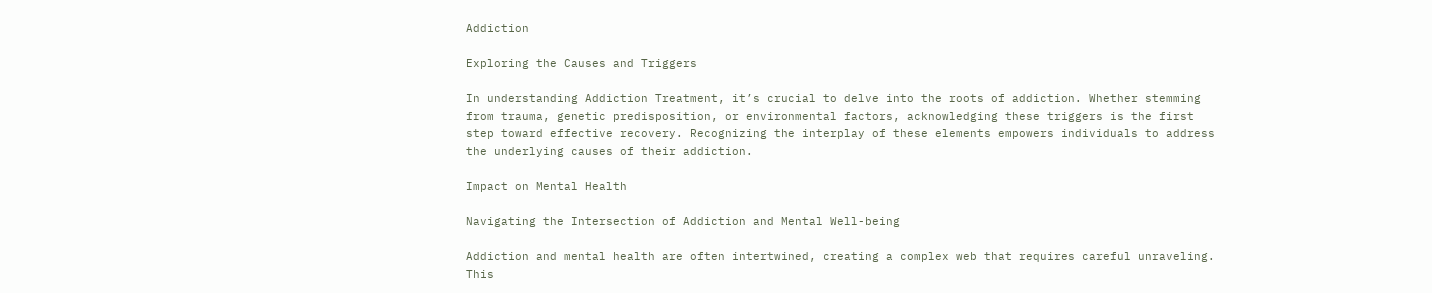Addiction

Exploring the Causes and Triggers

In understanding Addiction Treatment, it’s crucial to delve into the roots of addiction. Whether stemming from trauma, genetic predisposition, or environmental factors, acknowledging these triggers is the first step toward effective recovery. Recognizing the interplay of these elements empowers individuals to address the underlying causes of their addiction.

Impact on Mental Health

Navigating the Intersection of Addiction and Mental Well-being

Addiction and mental health are often intertwined, creating a complex web that requires careful unraveling. This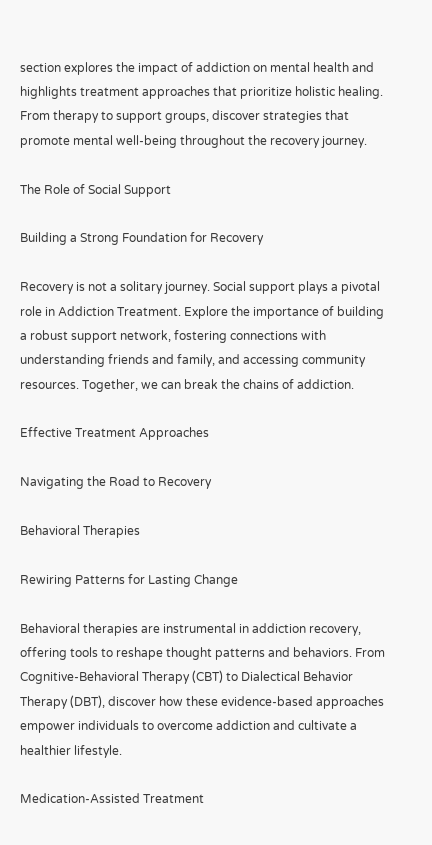section explores the impact of addiction on mental health and highlights treatment approaches that prioritize holistic healing. From therapy to support groups, discover strategies that promote mental well-being throughout the recovery journey.

The Role of Social Support

Building a Strong Foundation for Recovery

Recovery is not a solitary journey. Social support plays a pivotal role in Addiction Treatment. Explore the importance of building a robust support network, fostering connections with understanding friends and family, and accessing community resources. Together, we can break the chains of addiction.

Effective Treatment Approaches

Navigating the Road to Recovery

Behavioral Therapies

Rewiring Patterns for Lasting Change

Behavioral therapies are instrumental in addiction recovery, offering tools to reshape thought patterns and behaviors. From Cognitive-Behavioral Therapy (CBT) to Dialectical Behavior Therapy (DBT), discover how these evidence-based approaches empower individuals to overcome addiction and cultivate a healthier lifestyle.

Medication-Assisted Treatment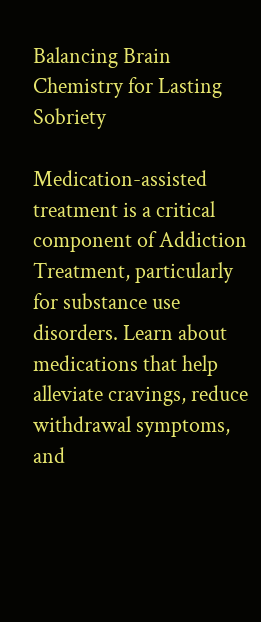Balancing Brain Chemistry for Lasting Sobriety

Medication-assisted treatment is a critical component of Addiction Treatment, particularly for substance use disorders. Learn about medications that help alleviate cravings, reduce withdrawal symptoms, and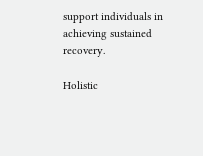support individuals in achieving sustained recovery.

Holistic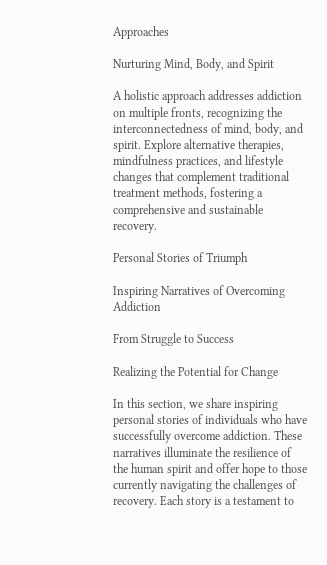Approaches

Nurturing Mind, Body, and Spirit

A holistic approach addresses addiction on multiple fronts, recognizing the interconnectedness of mind, body, and spirit. Explore alternative therapies, mindfulness practices, and lifestyle changes that complement traditional treatment methods, fostering a comprehensive and sustainable recovery.

Personal Stories of Triumph

Inspiring Narratives of Overcoming Addiction

From Struggle to Success

Realizing the Potential for Change

In this section, we share inspiring personal stories of individuals who have successfully overcome addiction. These narratives illuminate the resilience of the human spirit and offer hope to those currently navigating the challenges of recovery. Each story is a testament to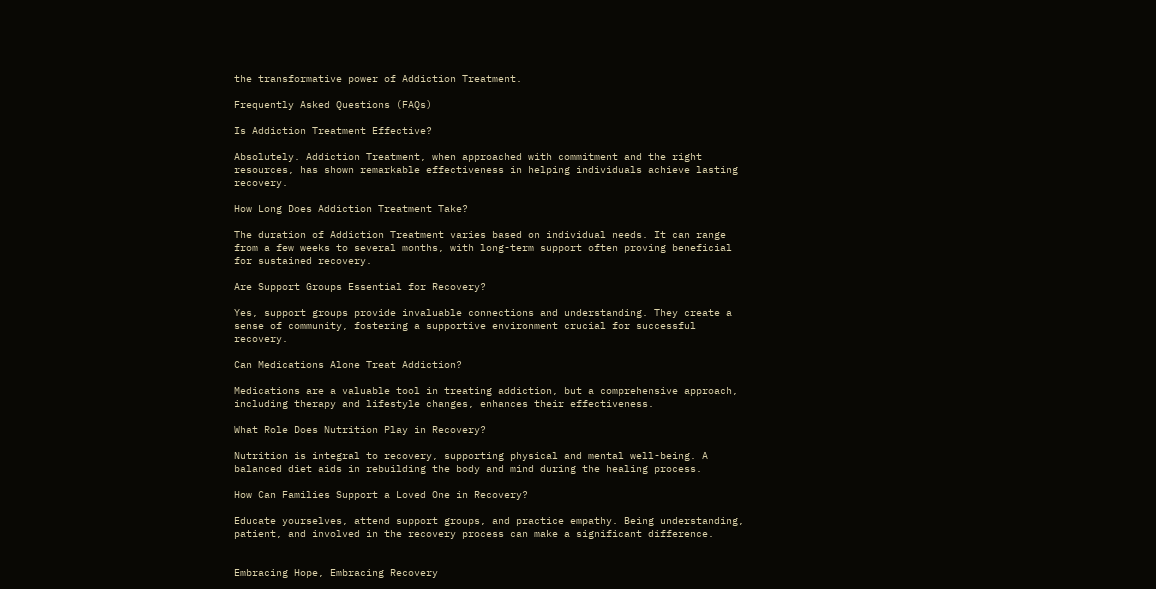the transformative power of Addiction Treatment.

Frequently Asked Questions (FAQs)

Is Addiction Treatment Effective?

Absolutely. Addiction Treatment, when approached with commitment and the right resources, has shown remarkable effectiveness in helping individuals achieve lasting recovery.

How Long Does Addiction Treatment Take?

The duration of Addiction Treatment varies based on individual needs. It can range from a few weeks to several months, with long-term support often proving beneficial for sustained recovery.

Are Support Groups Essential for Recovery?

Yes, support groups provide invaluable connections and understanding. They create a sense of community, fostering a supportive environment crucial for successful recovery.

Can Medications Alone Treat Addiction?

Medications are a valuable tool in treating addiction, but a comprehensive approach, including therapy and lifestyle changes, enhances their effectiveness.

What Role Does Nutrition Play in Recovery?

Nutrition is integral to recovery, supporting physical and mental well-being. A balanced diet aids in rebuilding the body and mind during the healing process.

How Can Families Support a Loved One in Recovery?

Educate yourselves, attend support groups, and practice empathy. Being understanding, patient, and involved in the recovery process can make a significant difference.


Embracing Hope, Embracing Recovery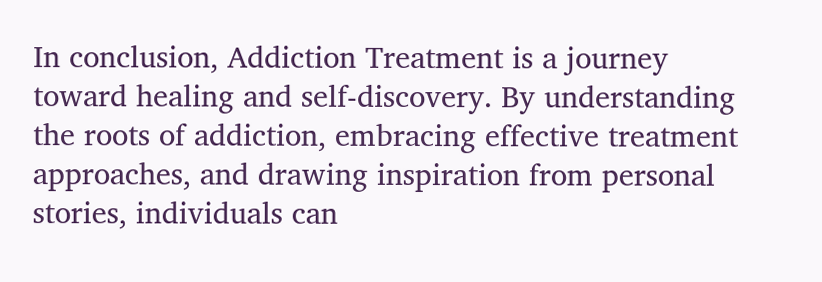In conclusion, Addiction Treatment is a journey toward healing and self-discovery. By understanding the roots of addiction, embracing effective treatment approaches, and drawing inspiration from personal stories, individuals can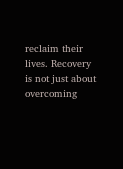reclaim their lives. Recovery is not just about overcoming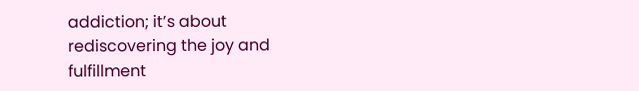addiction; it’s about rediscovering the joy and fulfillment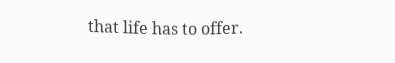that life has to offer.